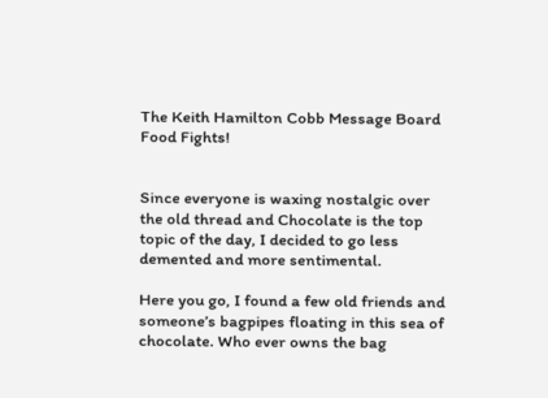The Keith Hamilton Cobb Message Board
Food Fights!


Since everyone is waxing nostalgic over the old thread and Chocolate is the top topic of the day, I decided to go less demented and more sentimental.

Here you go, I found a few old friends and someone’s bagpipes floating in this sea of chocolate. Who ever owns the bag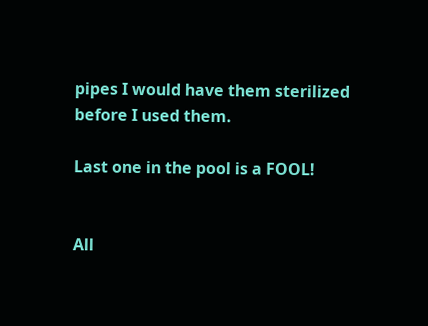pipes I would have them sterilized before I used them.

Last one in the pool is a FOOL!


All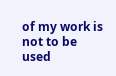of my work is not to be used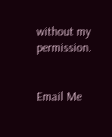without my permission.


Email Me